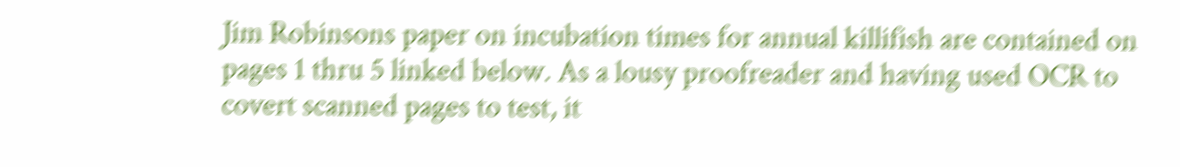Jim Robinsons paper on incubation times for annual killifish are contained on pages 1 thru 5 linked below. As a lousy proofreader and having used OCR to covert scanned pages to test, it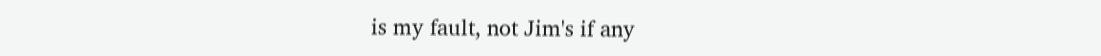is my fault, not Jim's if any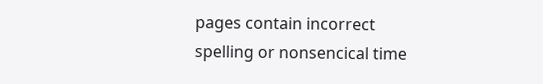pages contain incorrect spelling or nonsencical time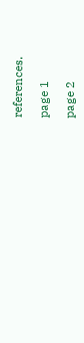references.

page 1

page 2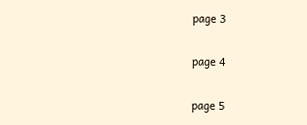page 3

page 4

page 5